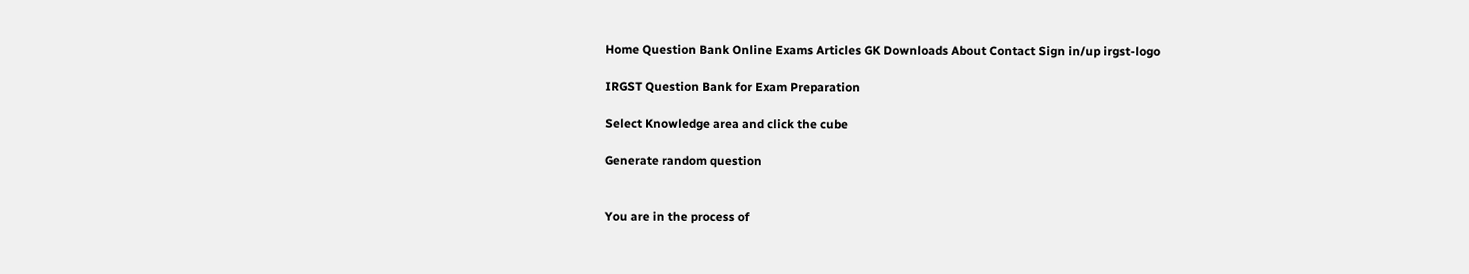Home Question Bank Online Exams Articles GK Downloads About Contact Sign in/up irgst-logo

IRGST Question Bank for Exam Preparation

Select Knowledge area and click the cube

Generate random question


You are in the process of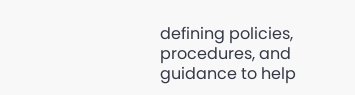defining policies, procedures, and guidance to help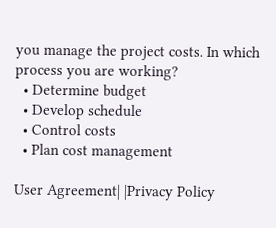you manage the project costs. In which process you are working?
  • Determine budget
  • Develop schedule
  • Control costs
  • Plan cost management

User Agreement| |Privacy Policy